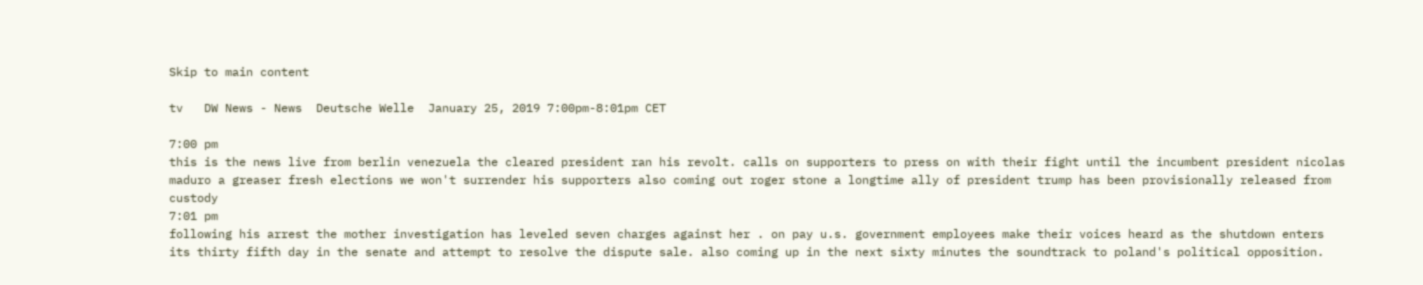Skip to main content

tv   DW News - News  Deutsche Welle  January 25, 2019 7:00pm-8:01pm CET

7:00 pm
this is the news live from berlin venezuela the cleared president ran his revolt. calls on supporters to press on with their fight until the incumbent president nicolas maduro a greaser fresh elections we won't surrender his supporters also coming out roger stone a longtime ally of president trump has been provisionally released from custody
7:01 pm
following his arrest the mother investigation has leveled seven charges against her . on pay u.s. government employees make their voices heard as the shutdown enters its thirty fifth day in the senate and attempt to resolve the dispute sale. also coming up in the next sixty minutes the soundtrack to poland's political opposition.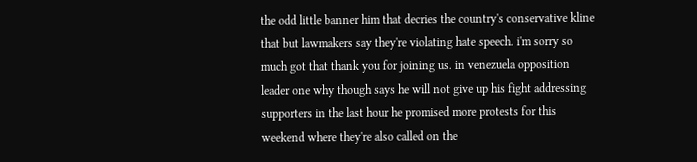the odd little banner him that decries the country's conservative kline that but lawmakers say they're violating hate speech. i'm sorry so much got that thank you for joining us. in venezuela opposition leader one why though says he will not give up his fight addressing supporters in the last hour he promised more protests for this weekend where they're also called on the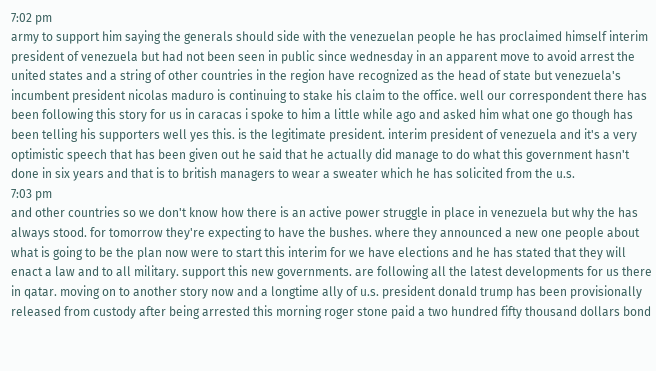7:02 pm
army to support him saying the generals should side with the venezuelan people he has proclaimed himself interim president of venezuela but had not been seen in public since wednesday in an apparent move to avoid arrest the united states and a string of other countries in the region have recognized as the head of state but venezuela's incumbent president nicolas maduro is continuing to stake his claim to the office. well our correspondent there has been following this story for us in caracas i spoke to him a little while ago and asked him what one go though has been telling his supporters well yes this. is the legitimate president. interim president of venezuela and it's a very optimistic speech that has been given out he said that he actually did manage to do what this government hasn't done in six years and that is to british managers to wear a sweater which he has solicited from the u.s.
7:03 pm
and other countries so we don't know how there is an active power struggle in place in venezuela but why the has always stood. for tomorrow they're expecting to have the bushes. where they announced a new one people about what is going to be the plan now were to start this interim for we have elections and he has stated that they will enact a law and to all military. support this new governments. are following all the latest developments for us there in qatar. moving on to another story now and a longtime ally of u.s. president donald trump has been provisionally released from custody after being arrested this morning roger stone paid a two hundred fifty thousand dollars bond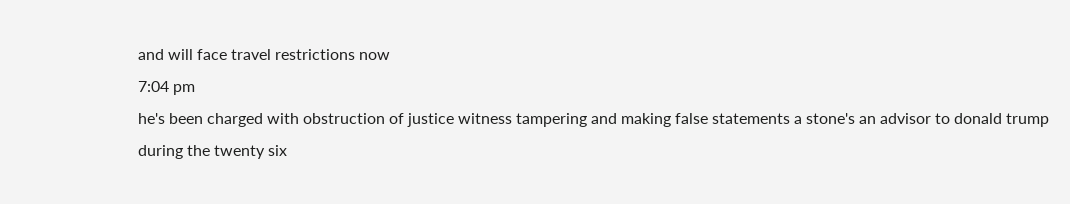and will face travel restrictions now
7:04 pm
he's been charged with obstruction of justice witness tampering and making false statements a stone's an advisor to donald trump during the twenty six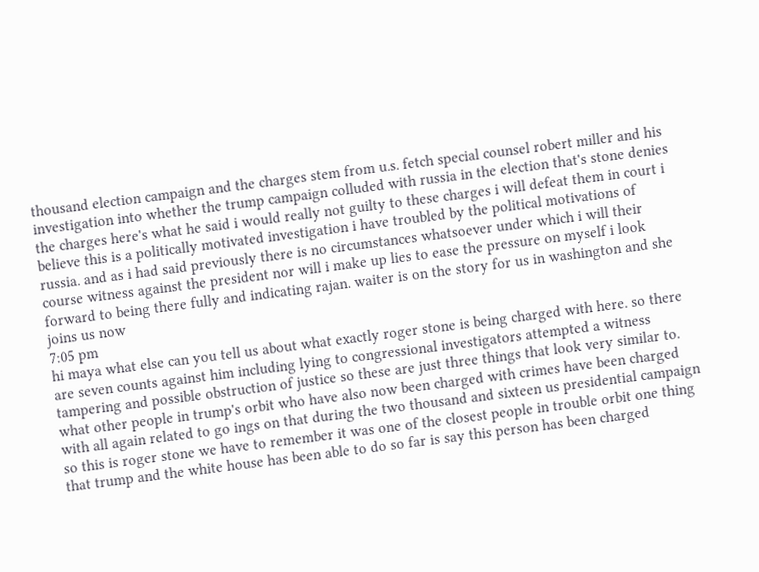thousand election campaign and the charges stem from u.s. fetch special counsel robert miller and his investigation into whether the trump campaign colluded with russia in the election that's stone denies the charges here's what he said i would really not guilty to these charges i will defeat them in court i believe this is a politically motivated investigation i have troubled by the political motivations of russia. and as i had said previously there is no circumstances whatsoever under which i will their course witness against the president nor will i make up lies to ease the pressure on myself i look forward to being there fully and indicating rajan. waiter is on the story for us in washington and she joins us now
7:05 pm
hi maya what else can you tell us about what exactly roger stone is being charged with here. so there are seven counts against him including lying to congressional investigators attempted a witness tampering and possible obstruction of justice so these are just three things that look very similar to. what other people in trump's orbit who have also now been charged with crimes have been charged with all again related to go ings on that during the two thousand and sixteen us presidential campaign so this is roger stone we have to remember it was one of the closest people in trouble orbit one thing that trump and the white house has been able to do so far is say this person has been charged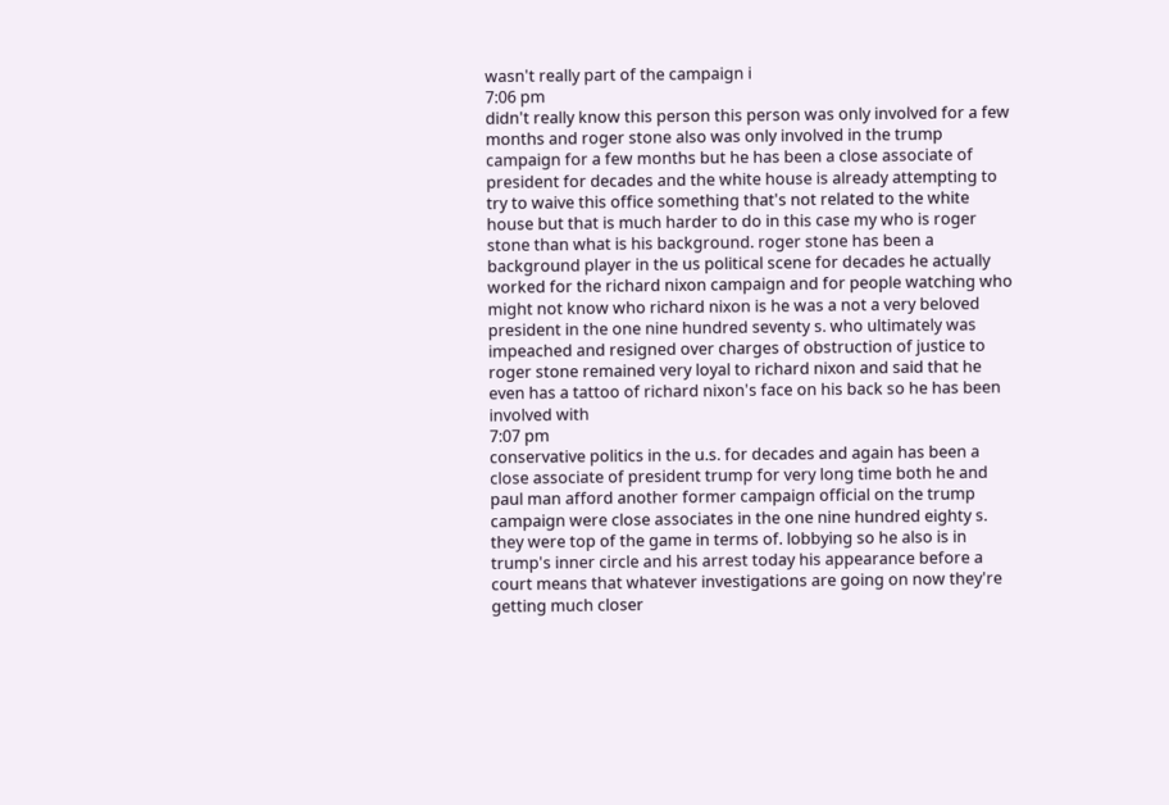wasn't really part of the campaign i
7:06 pm
didn't really know this person this person was only involved for a few months and roger stone also was only involved in the trump campaign for a few months but he has been a close associate of president for decades and the white house is already attempting to try to waive this office something that's not related to the white house but that is much harder to do in this case my who is roger stone than what is his background. roger stone has been a background player in the us political scene for decades he actually worked for the richard nixon campaign and for people watching who might not know who richard nixon is he was a not a very beloved president in the one nine hundred seventy s. who ultimately was impeached and resigned over charges of obstruction of justice to roger stone remained very loyal to richard nixon and said that he even has a tattoo of richard nixon's face on his back so he has been involved with
7:07 pm
conservative politics in the u.s. for decades and again has been a close associate of president trump for very long time both he and paul man afford another former campaign official on the trump campaign were close associates in the one nine hundred eighty s. they were top of the game in terms of. lobbying so he also is in trump's inner circle and his arrest today his appearance before a court means that whatever investigations are going on now they're getting much closer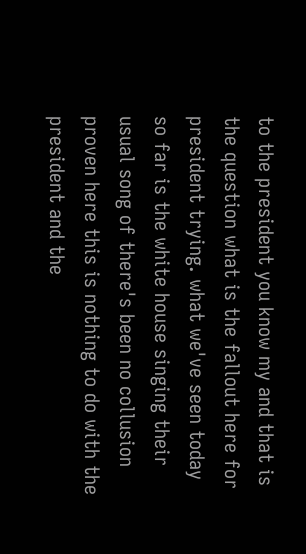to the president you know my and that is the question what is the fallout here for president trying. what we've seen today so far is the white house singing their usual song of there's been no collusion proven here this is nothing to do with the president and the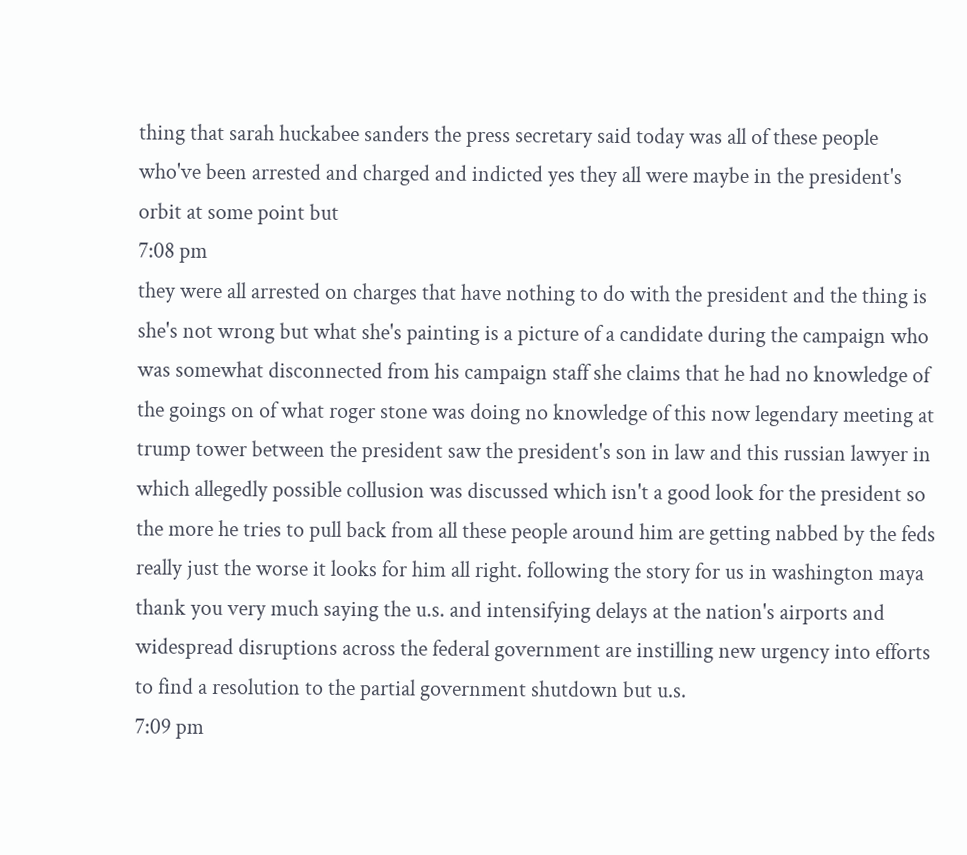thing that sarah huckabee sanders the press secretary said today was all of these people who've been arrested and charged and indicted yes they all were maybe in the president's orbit at some point but
7:08 pm
they were all arrested on charges that have nothing to do with the president and the thing is she's not wrong but what she's painting is a picture of a candidate during the campaign who was somewhat disconnected from his campaign staff she claims that he had no knowledge of the goings on of what roger stone was doing no knowledge of this now legendary meeting at trump tower between the president saw the president's son in law and this russian lawyer in which allegedly possible collusion was discussed which isn't a good look for the president so the more he tries to pull back from all these people around him are getting nabbed by the feds really just the worse it looks for him all right. following the story for us in washington maya thank you very much saying the u.s. and intensifying delays at the nation's airports and widespread disruptions across the federal government are instilling new urgency into efforts to find a resolution to the partial government shutdown but u.s.
7:09 pm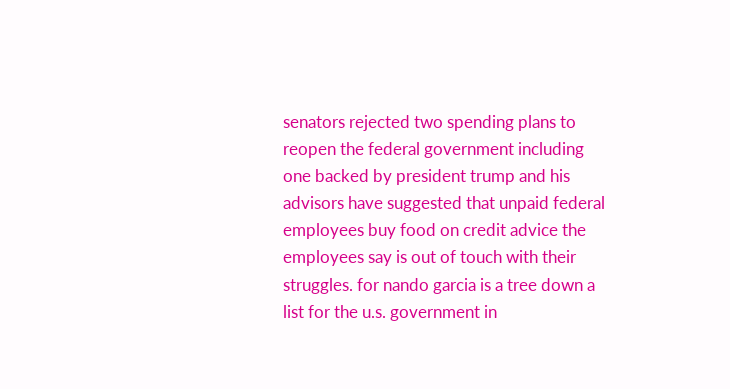senators rejected two spending plans to reopen the federal government including one backed by president trump and his advisors have suggested that unpaid federal employees buy food on credit advice the employees say is out of touch with their struggles. for nando garcia is a tree down a list for the u.s. government in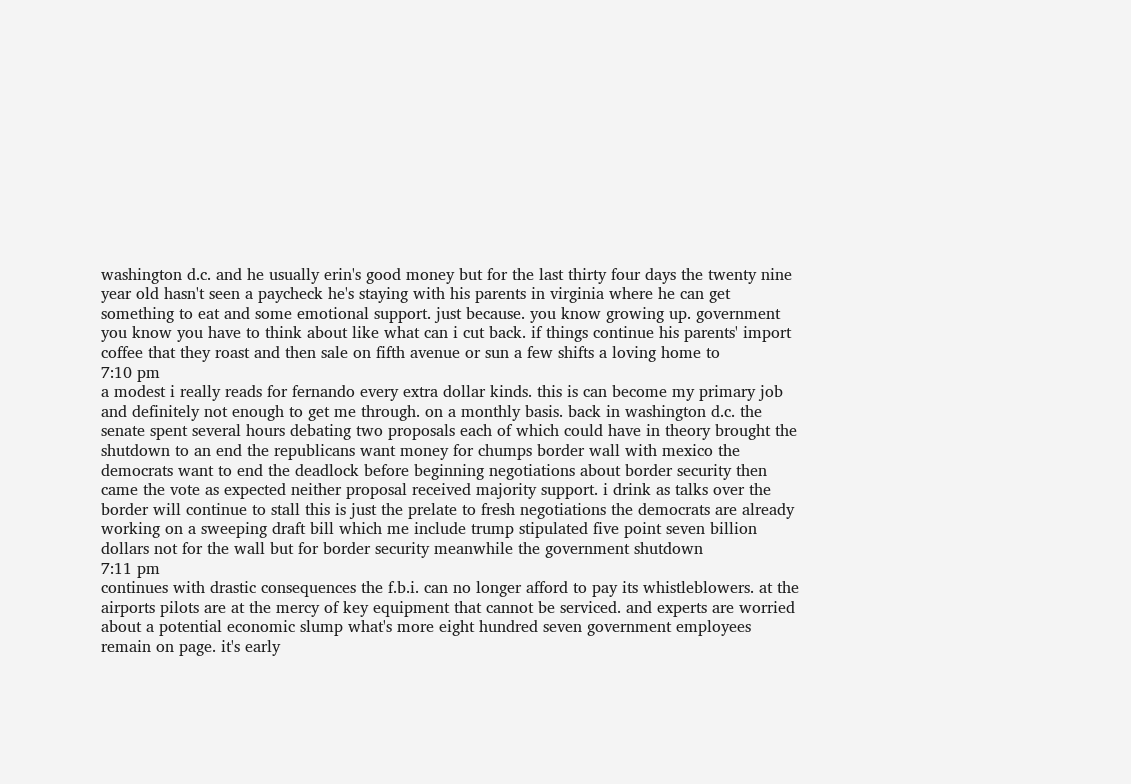washington d.c. and he usually erin's good money but for the last thirty four days the twenty nine year old hasn't seen a paycheck he's staying with his parents in virginia where he can get something to eat and some emotional support. just because. you know growing up. government you know you have to think about like what can i cut back. if things continue his parents' import coffee that they roast and then sale on fifth avenue or sun a few shifts a loving home to
7:10 pm
a modest i really reads for fernando every extra dollar kinds. this is can become my primary job and definitely not enough to get me through. on a monthly basis. back in washington d.c. the senate spent several hours debating two proposals each of which could have in theory brought the shutdown to an end the republicans want money for chumps border wall with mexico the democrats want to end the deadlock before beginning negotiations about border security then came the vote as expected neither proposal received majority support. i drink as talks over the border will continue to stall this is just the prelate to fresh negotiations the democrats are already working on a sweeping draft bill which me include trump stipulated five point seven billion dollars not for the wall but for border security meanwhile the government shutdown
7:11 pm
continues with drastic consequences the f.b.i. can no longer afford to pay its whistleblowers. at the airports pilots are at the mercy of key equipment that cannot be serviced. and experts are worried about a potential economic slump what's more eight hundred seven government employees remain on page. it's early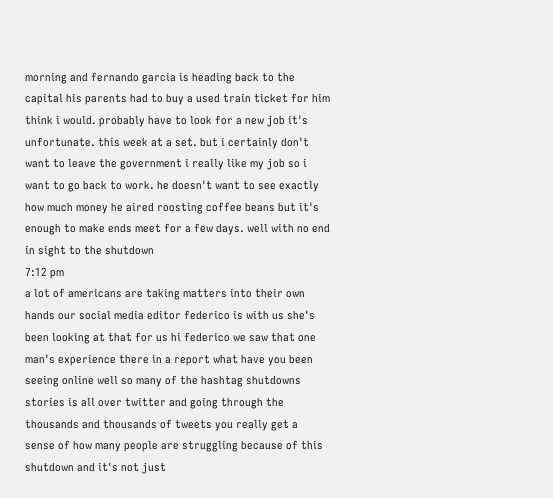morning and fernando garcia is heading back to the capital his parents had to buy a used train ticket for him think i would. probably have to look for a new job it's unfortunate. this week at a set. but i certainly don't want to leave the government i really like my job so i want to go back to work. he doesn't want to see exactly how much money he aired roosting coffee beans but it's enough to make ends meet for a few days. well with no end in sight to the shutdown
7:12 pm
a lot of americans are taking matters into their own hands our social media editor federico is with us she's been looking at that for us hi federico we saw that one man's experience there in a report what have you been seeing online well so many of the hashtag shutdowns stories is all over twitter and going through the thousands and thousands of tweets you really get a sense of how many people are struggling because of this shutdown and it's not just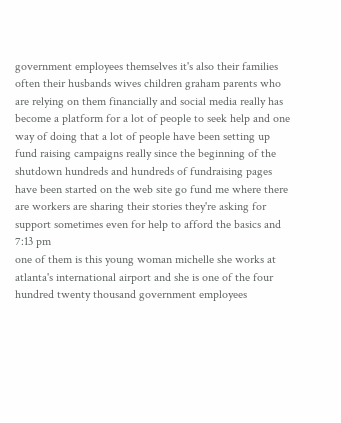government employees themselves it's also their families often their husbands wives children graham parents who are relying on them financially and social media really has become a platform for a lot of people to seek help and one way of doing that a lot of people have been setting up fund raising campaigns really since the beginning of the shutdown hundreds and hundreds of fundraising pages have been started on the web site go fund me where there are workers are sharing their stories they're asking for support sometimes even for help to afford the basics and
7:13 pm
one of them is this young woman michelle she works at atlanta's international airport and she is one of the four hundred twenty thousand government employees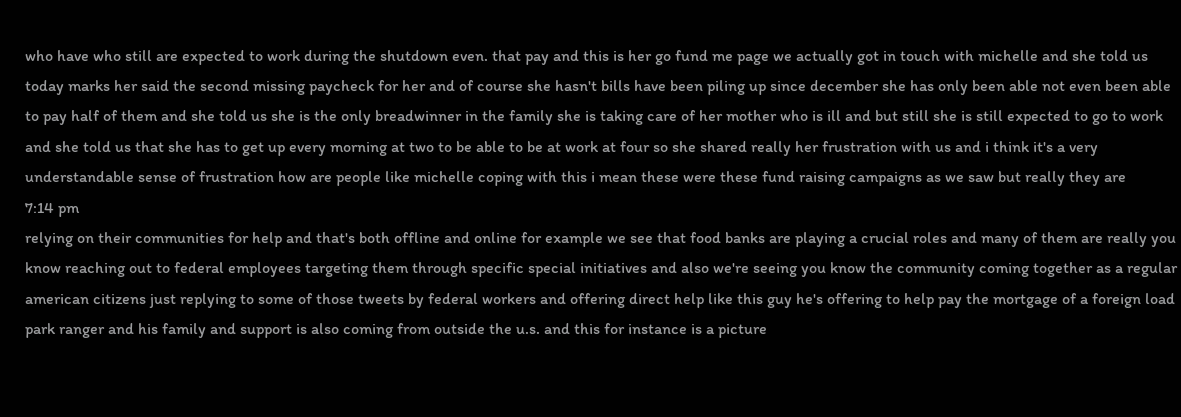who have who still are expected to work during the shutdown even. that pay and this is her go fund me page we actually got in touch with michelle and she told us today marks her said the second missing paycheck for her and of course she hasn't bills have been piling up since december she has only been able not even been able to pay half of them and she told us she is the only breadwinner in the family she is taking care of her mother who is ill and but still she is still expected to go to work and she told us that she has to get up every morning at two to be able to be at work at four so she shared really her frustration with us and i think it's a very understandable sense of frustration how are people like michelle coping with this i mean these were these fund raising campaigns as we saw but really they are
7:14 pm
relying on their communities for help and that's both offline and online for example we see that food banks are playing a crucial roles and many of them are really you know reaching out to federal employees targeting them through specific special initiatives and also we're seeing you know the community coming together as a regular american citizens just replying to some of those tweets by federal workers and offering direct help like this guy he's offering to help pay the mortgage of a foreign load park ranger and his family and support is also coming from outside the u.s. and this for instance is a picture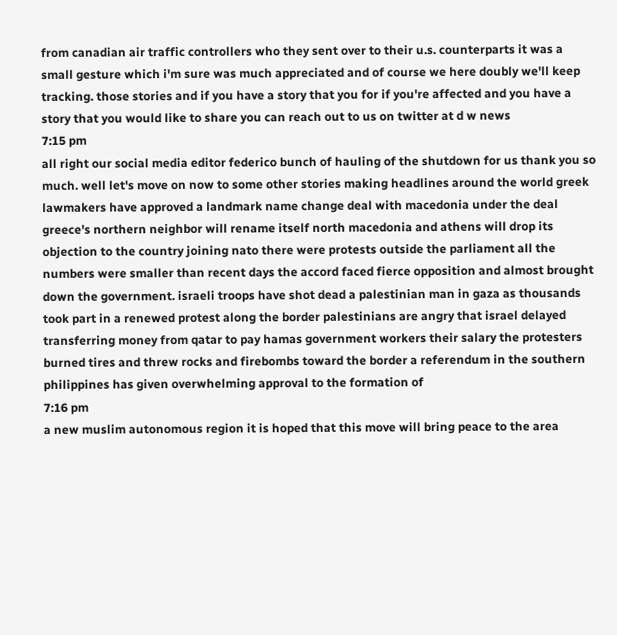from canadian air traffic controllers who they sent over to their u.s. counterparts it was a small gesture which i'm sure was much appreciated and of course we here doubly we'll keep tracking. those stories and if you have a story that you for if you're affected and you have a story that you would like to share you can reach out to us on twitter at d w news
7:15 pm
all right our social media editor federico bunch of hauling of the shutdown for us thank you so much. well let's move on now to some other stories making headlines around the world greek lawmakers have approved a landmark name change deal with macedonia under the deal greece's northern neighbor will rename itself north macedonia and athens will drop its objection to the country joining nato there were protests outside the parliament all the numbers were smaller than recent days the accord faced fierce opposition and almost brought down the government. israeli troops have shot dead a palestinian man in gaza as thousands took part in a renewed protest along the border palestinians are angry that israel delayed transferring money from qatar to pay hamas government workers their salary the protesters burned tires and threw rocks and firebombs toward the border a referendum in the southern philippines has given overwhelming approval to the formation of
7:16 pm
a new muslim autonomous region it is hoped that this move will bring peace to the area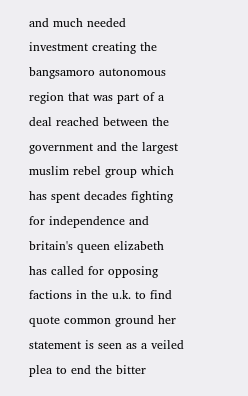and much needed investment creating the bangsamoro autonomous region that was part of a deal reached between the government and the largest muslim rebel group which has spent decades fighting for independence and britain's queen elizabeth has called for opposing factions in the u.k. to find quote common ground her statement is seen as a veiled plea to end the bitter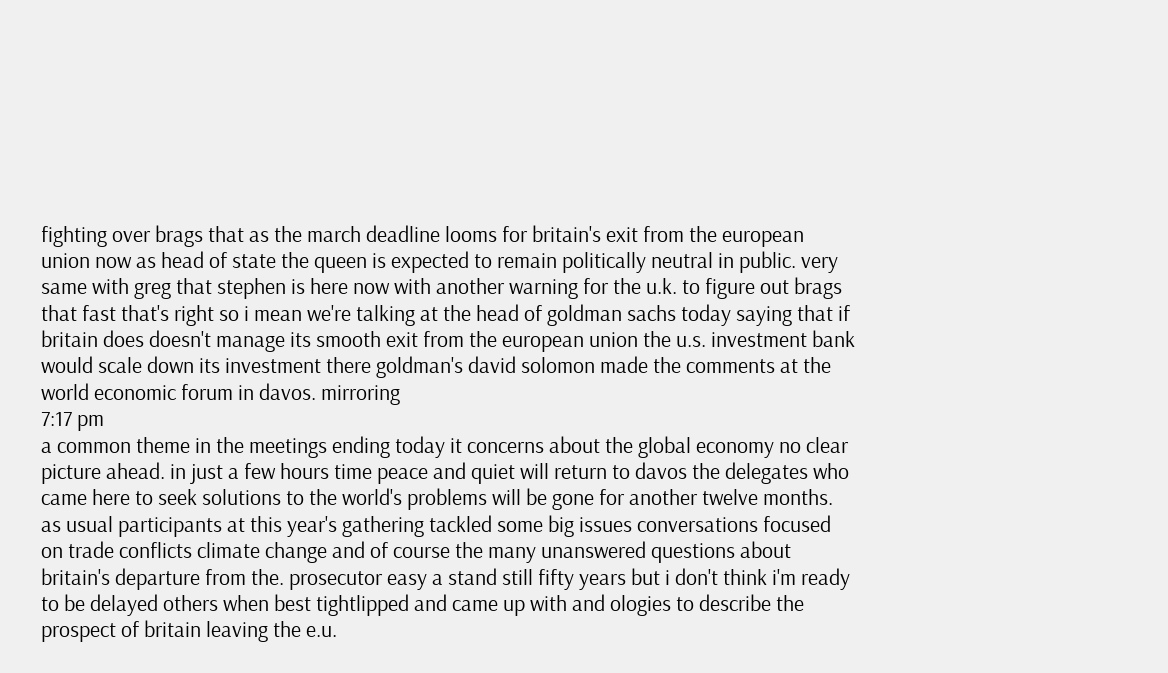fighting over brags that as the march deadline looms for britain's exit from the european union now as head of state the queen is expected to remain politically neutral in public. very same with greg that stephen is here now with another warning for the u.k. to figure out brags that fast that's right so i mean we're talking at the head of goldman sachs today saying that if britain does doesn't manage its smooth exit from the european union the u.s. investment bank would scale down its investment there goldman's david solomon made the comments at the world economic forum in davos. mirroring
7:17 pm
a common theme in the meetings ending today it concerns about the global economy no clear picture ahead. in just a few hours time peace and quiet will return to davos the delegates who came here to seek solutions to the world's problems will be gone for another twelve months. as usual participants at this year's gathering tackled some big issues conversations focused on trade conflicts climate change and of course the many unanswered questions about britain's departure from the. prosecutor easy a stand still fifty years but i don't think i'm ready to be delayed others when best tightlipped and came up with and ologies to describe the prospect of britain leaving the e.u.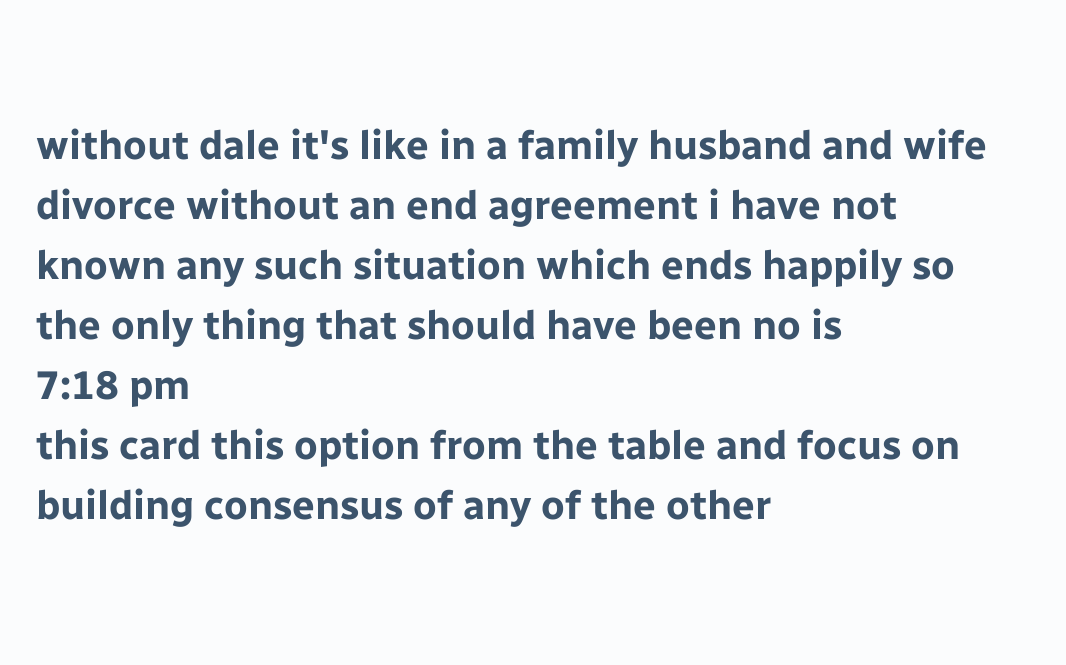without dale it's like in a family husband and wife divorce without an end agreement i have not known any such situation which ends happily so the only thing that should have been no is
7:18 pm
this card this option from the table and focus on building consensus of any of the other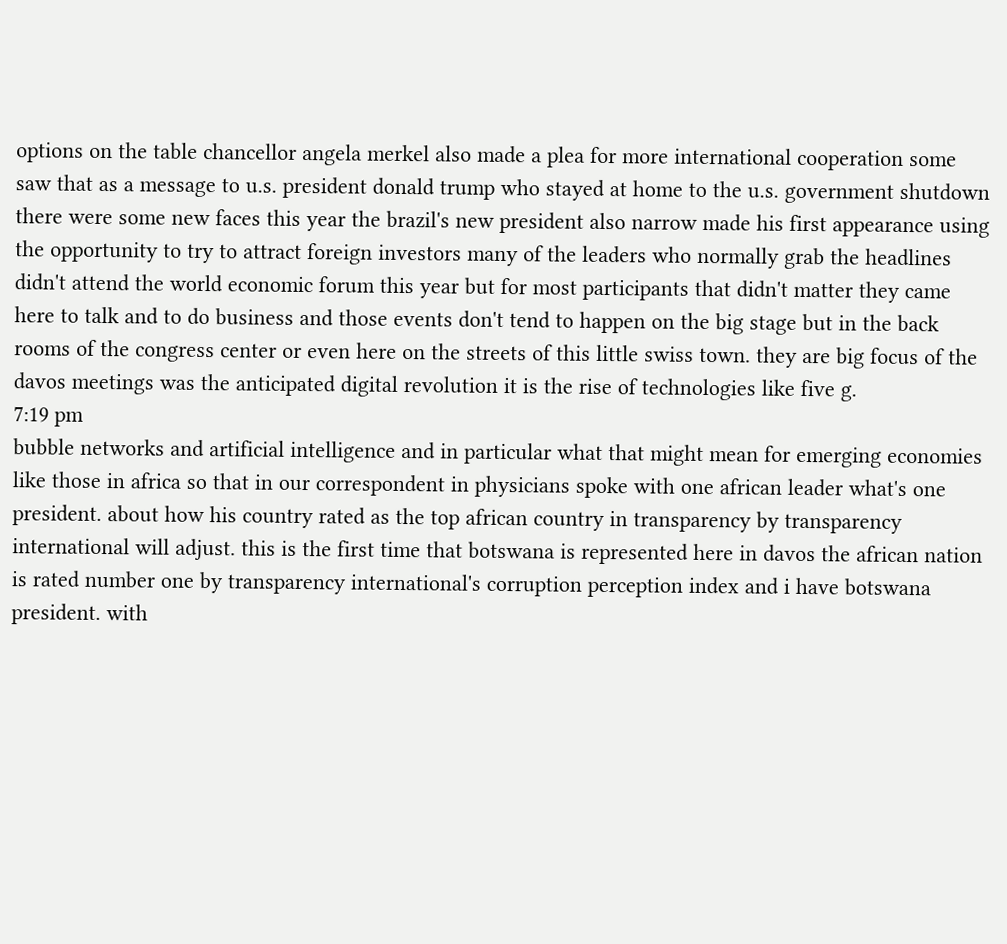options on the table chancellor angela merkel also made a plea for more international cooperation some saw that as a message to u.s. president donald trump who stayed at home to the u.s. government shutdown there were some new faces this year the brazil's new president also narrow made his first appearance using the opportunity to try to attract foreign investors many of the leaders who normally grab the headlines didn't attend the world economic forum this year but for most participants that didn't matter they came here to talk and to do business and those events don't tend to happen on the big stage but in the back rooms of the congress center or even here on the streets of this little swiss town. they are big focus of the davos meetings was the anticipated digital revolution it is the rise of technologies like five g.
7:19 pm
bubble networks and artificial intelligence and in particular what that might mean for emerging economies like those in africa so that in our correspondent in physicians spoke with one african leader what's one president. about how his country rated as the top african country in transparency by transparency international will adjust. this is the first time that botswana is represented here in davos the african nation is rated number one by transparency international's corruption perception index and i have botswana president. with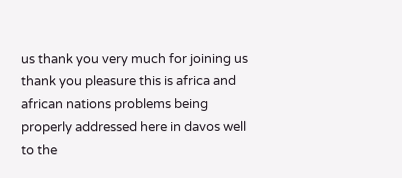us thank you very much for joining us thank you pleasure this is africa and african nations problems being properly addressed here in davos well to the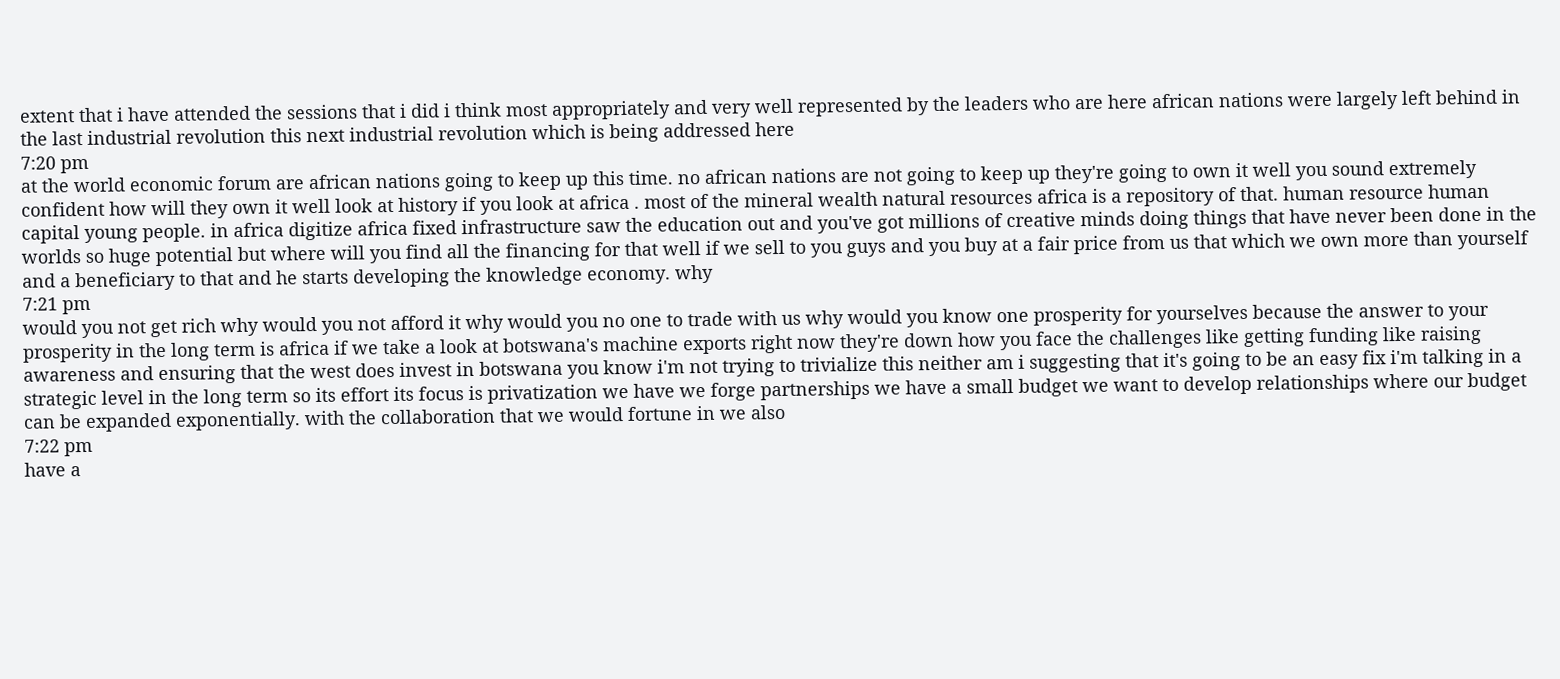extent that i have attended the sessions that i did i think most appropriately and very well represented by the leaders who are here african nations were largely left behind in the last industrial revolution this next industrial revolution which is being addressed here
7:20 pm
at the world economic forum are african nations going to keep up this time. no african nations are not going to keep up they're going to own it well you sound extremely confident how will they own it well look at history if you look at africa . most of the mineral wealth natural resources africa is a repository of that. human resource human capital young people. in africa digitize africa fixed infrastructure saw the education out and you've got millions of creative minds doing things that have never been done in the worlds so huge potential but where will you find all the financing for that well if we sell to you guys and you buy at a fair price from us that which we own more than yourself and a beneficiary to that and he starts developing the knowledge economy. why
7:21 pm
would you not get rich why would you not afford it why would you no one to trade with us why would you know one prosperity for yourselves because the answer to your prosperity in the long term is africa if we take a look at botswana's machine exports right now they're down how you face the challenges like getting funding like raising awareness and ensuring that the west does invest in botswana you know i'm not trying to trivialize this neither am i suggesting that it's going to be an easy fix i'm talking in a strategic level in the long term so its effort its focus is privatization we have we forge partnerships we have a small budget we want to develop relationships where our budget can be expanded exponentially. with the collaboration that we would fortune in we also
7:22 pm
have a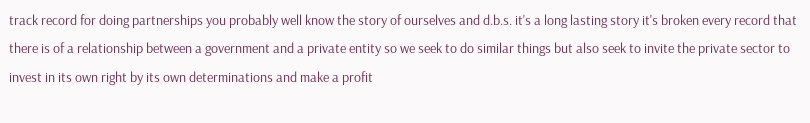track record for doing partnerships you probably well know the story of ourselves and d.b.s. it's a long lasting story it's broken every record that there is of a relationship between a government and a private entity so we seek to do similar things but also seek to invite the private sector to invest in its own right by its own determinations and make a profit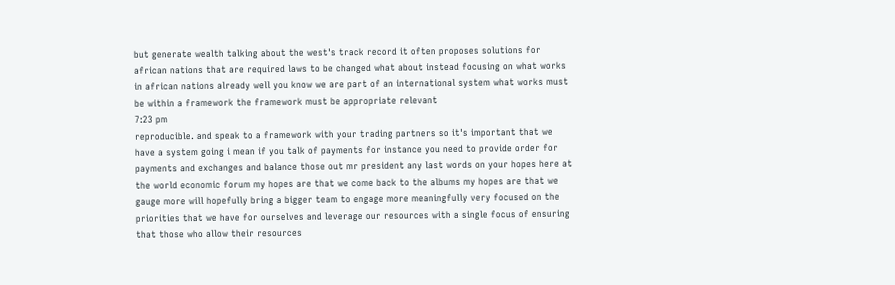but generate wealth talking about the west's track record it often proposes solutions for african nations that are required laws to be changed what about instead focusing on what works in african nations already well you know we are part of an international system what works must be within a framework the framework must be appropriate relevant
7:23 pm
reproducible. and speak to a framework with your trading partners so it's important that we have a system going i mean if you talk of payments for instance you need to provide order for payments and exchanges and balance those out mr president any last words on your hopes here at the world economic forum my hopes are that we come back to the albums my hopes are that we gauge more will hopefully bring a bigger team to engage more meaningfully very focused on the priorities that we have for ourselves and leverage our resources with a single focus of ensuring that those who allow their resources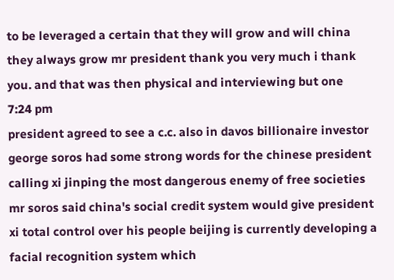to be leveraged a certain that they will grow and will china they always grow mr president thank you very much i thank you. and that was then physical and interviewing but one
7:24 pm
president agreed to see a c.c. also in davos billionaire investor george soros had some strong words for the chinese president calling xi jinping the most dangerous enemy of free societies mr soros said china's social credit system would give president xi total control over his people beijing is currently developing a facial recognition system which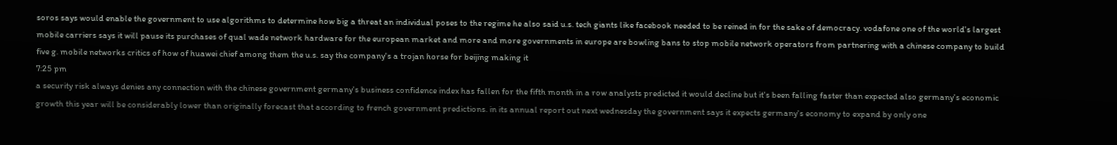soros says would enable the government to use algorithms to determine how big a threat an individual poses to the regime he also said u.s. tech giants like facebook needed to be reined in for the sake of democracy. vodafone one of the world's largest mobile carriers says it will pause its purchases of qual wade network hardware for the european market and more and more governments in europe are bowling bans to stop mobile network operators from partnering with a chinese company to build five g. mobile networks critics of how of huawei chief among them the u.s. say the company's a trojan horse for beijing making it
7:25 pm
a security risk always denies any connection with the chinese government germany's business confidence index has fallen for the fifth month in a row analysts predicted it would decline but it's been falling faster than expected also germany's economic growth this year will be considerably lower than originally forecast that according to french government predictions. in its annual report out next wednesday the government says it expects germany's economy to expand by only one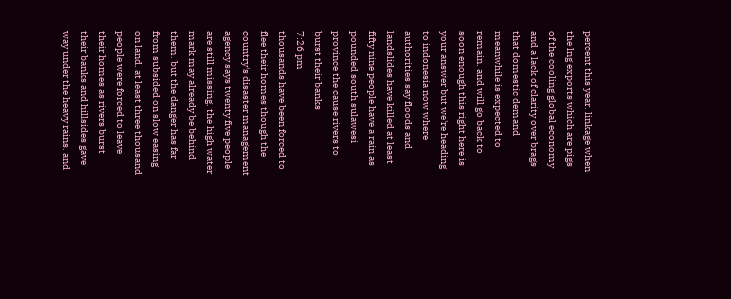percent this year. linkage when the lng exports which are pigs of the cooling global economy and a lack of clarity over brags that domestic demand meanwhile is expected to remain. and will go back to soon enough this right here is your answer but we're heading to indonesia now where authorities say floods and landslides have killed at least fifty nine people have a rain as pounded south sulawesi province the cause rivers to burst their banks
7:26 pm
thousands have been forced to flee their homes though the country's disaster management agency says twenty five people are still missing. the high water mark may already be behind them. but the danger has far from subsided on slow easing on land. at least three thousand people were forced to leave their homes as rivers burst their banks and hillsides gave way under the heavy rains. and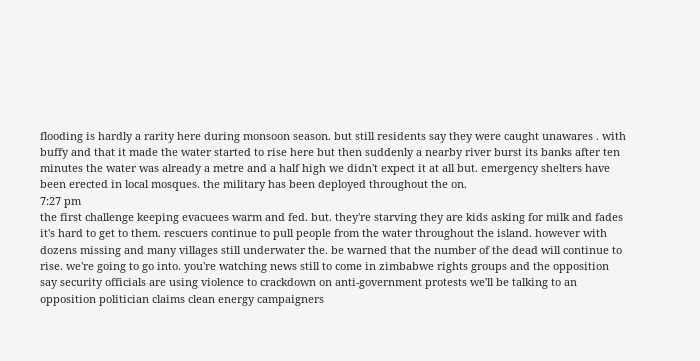flooding is hardly a rarity here during monsoon season. but still residents say they were caught unawares . with buffy and that it made the water started to rise here but then suddenly a nearby river burst its banks after ten minutes the water was already a metre and a half high we didn't expect it at all but. emergency shelters have been erected in local mosques. the military has been deployed throughout the on.
7:27 pm
the first challenge keeping evacuees warm and fed. but. they're starving they are kids asking for milk and fades it's hard to get to them. rescuers continue to pull people from the water throughout the island. however with dozens missing and many villages still underwater the. be warned that the number of the dead will continue to rise. we're going to go into. you're watching news still to come in zimbabwe rights groups and the opposition say security officials are using violence to crackdown on anti-government protests we'll be talking to an opposition politician claims clean energy campaigners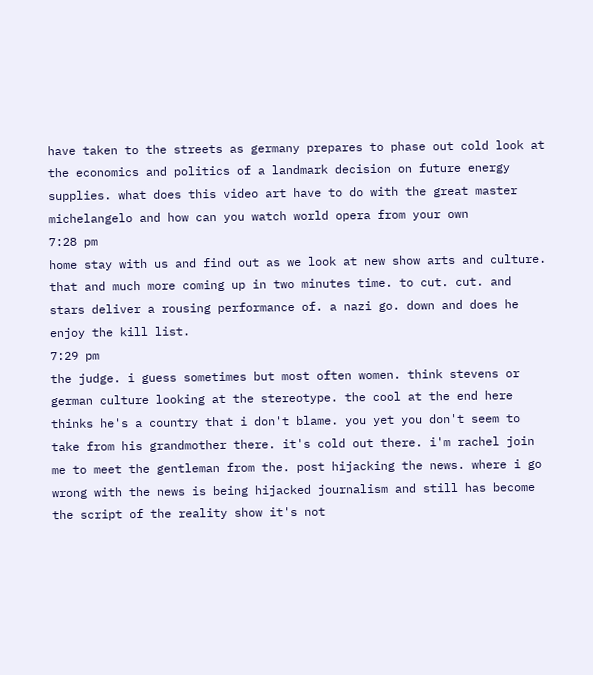have taken to the streets as germany prepares to phase out cold look at the economics and politics of a landmark decision on future energy supplies. what does this video art have to do with the great master michelangelo and how can you watch world opera from your own
7:28 pm
home stay with us and find out as we look at new show arts and culture. that and much more coming up in two minutes time. to cut. cut. and stars deliver a rousing performance of. a nazi go. down and does he enjoy the kill list.
7:29 pm
the judge. i guess sometimes but most often women. think stevens or german culture looking at the stereotype. the cool at the end here thinks he's a country that i don't blame. you yet you don't seem to take from his grandmother there. it's cold out there. i'm rachel join me to meet the gentleman from the. post hijacking the news. where i go wrong with the news is being hijacked journalism and still has become the script of the reality show it's not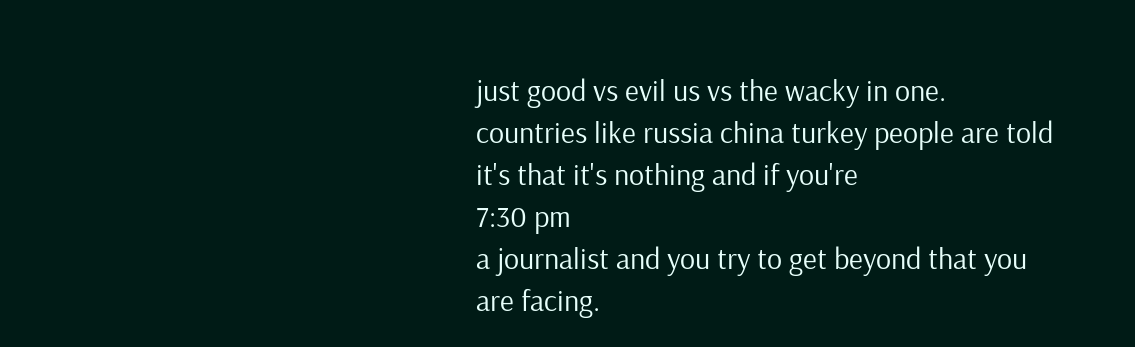just good vs evil us vs the wacky in one. countries like russia china turkey people are told it's that it's nothing and if you're
7:30 pm
a journalist and you try to get beyond that you are facing.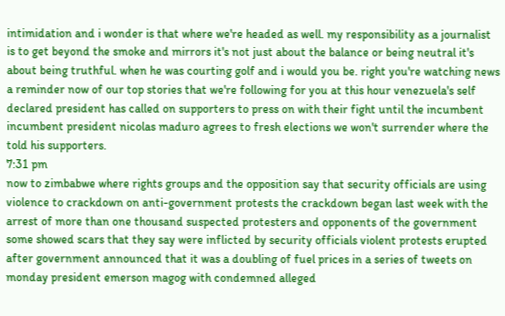intimidation and i wonder is that where we're headed as well. my responsibility as a journalist is to get beyond the smoke and mirrors it's not just about the balance or being neutral it's about being truthful. when he was courting golf and i would you be. right you're watching news a reminder now of our top stories that we're following for you at this hour venezuela's self declared president has called on supporters to press on with their fight until the incumbent incumbent president nicolas maduro agrees to fresh elections we won't surrender where the told his supporters.
7:31 pm
now to zimbabwe where rights groups and the opposition say that security officials are using violence to crackdown on anti-government protests the crackdown began last week with the arrest of more than one thousand suspected protesters and opponents of the government some showed scars that they say were inflicted by security officials violent protests erupted after government announced that it was a doubling of fuel prices in a series of tweets on monday president emerson magog with condemned alleged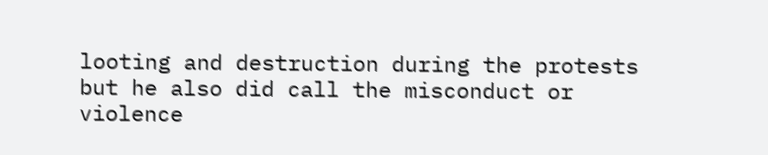looting and destruction during the protests but he also did call the misconduct or violence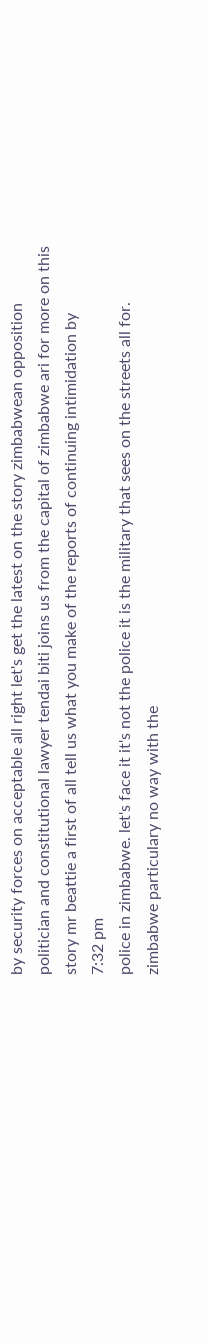by security forces on acceptable all right let's get the latest on the story zimbabwean opposition politician and constitutional lawyer tendai biti joins us from the capital of zimbabwe ari for more on this story mr beattie a first of all tell us what you make of the reports of continuing intimidation by
7:32 pm
police in zimbabwe. let's face it it's not the police it is the military that sees on the streets all for. zimbabwe particulary no way with the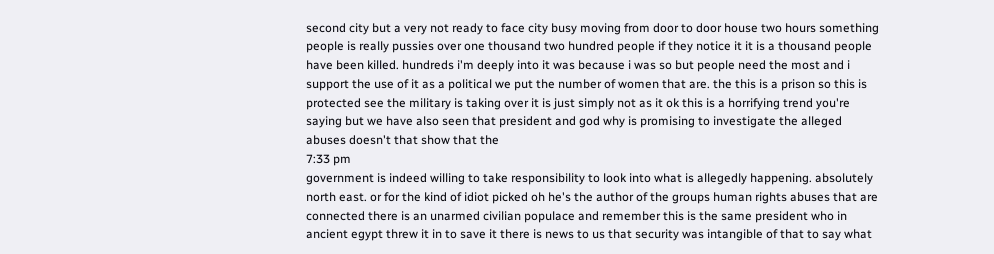second city but a very not ready to face city busy moving from door to door house two hours something people is really pussies over one thousand two hundred people if they notice it it is a thousand people have been killed. hundreds i'm deeply into it was because i was so but people need the most and i support the use of it as a political we put the number of women that are. the this is a prison so this is protected see the military is taking over it is just simply not as it ok this is a horrifying trend you're saying but we have also seen that president and god why is promising to investigate the alleged abuses doesn't that show that the
7:33 pm
government is indeed willing to take responsibility to look into what is allegedly happening. absolutely north east. or for the kind of idiot picked oh he's the author of the groups human rights abuses that are connected there is an unarmed civilian populace and remember this is the same president who in ancient egypt threw it in to save it there is news to us that security was intangible of that to say what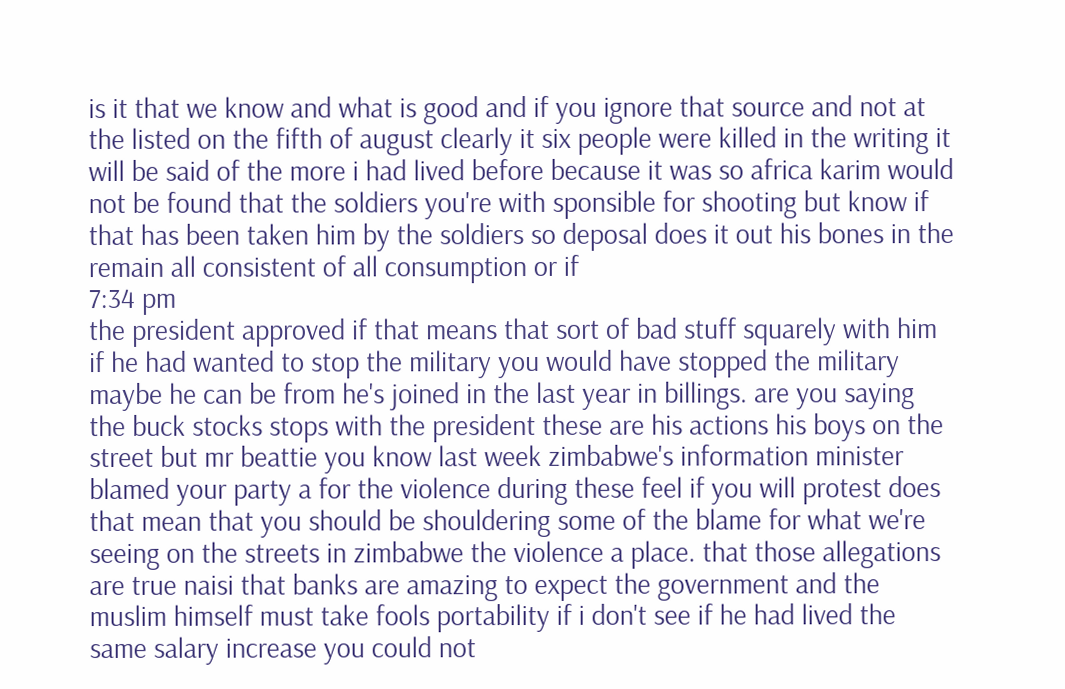is it that we know and what is good and if you ignore that source and not at the listed on the fifth of august clearly it six people were killed in the writing it will be said of the more i had lived before because it was so africa karim would not be found that the soldiers you're with sponsible for shooting but know if that has been taken him by the soldiers so deposal does it out his bones in the remain all consistent of all consumption or if
7:34 pm
the president approved if that means that sort of bad stuff squarely with him if he had wanted to stop the military you would have stopped the military maybe he can be from he's joined in the last year in billings. are you saying the buck stocks stops with the president these are his actions his boys on the street but mr beattie you know last week zimbabwe's information minister blamed your party a for the violence during these feel if you will protest does that mean that you should be shouldering some of the blame for what we're seeing on the streets in zimbabwe the violence a place. that those allegations are true naisi that banks are amazing to expect the government and the muslim himself must take fools portability if i don't see if he had lived the same salary increase you could not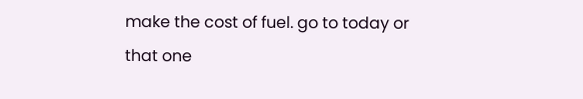make the cost of fuel. go to today or that one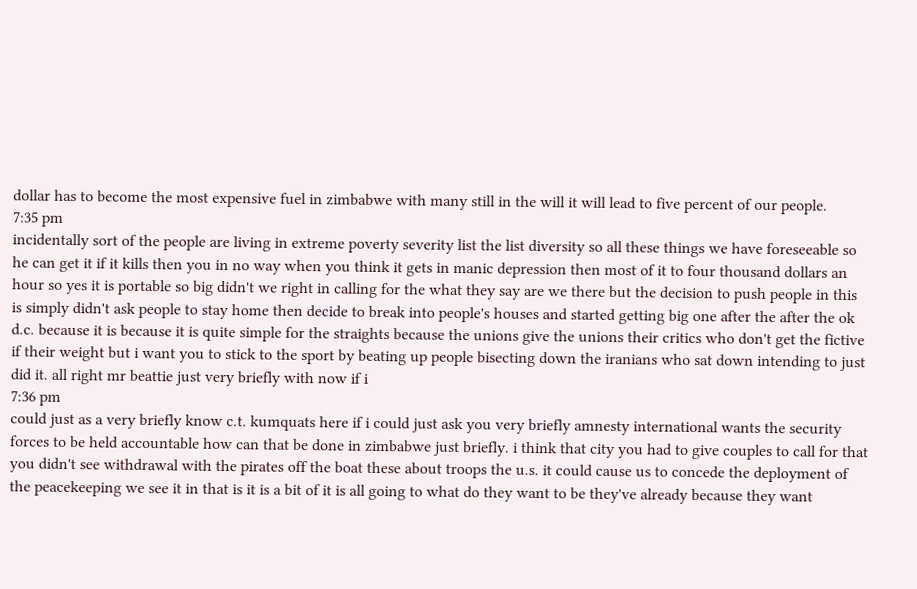dollar has to become the most expensive fuel in zimbabwe with many still in the will it will lead to five percent of our people.
7:35 pm
incidentally sort of the people are living in extreme poverty severity list the list diversity so all these things we have foreseeable so he can get it if it kills then you in no way when you think it gets in manic depression then most of it to four thousand dollars an hour so yes it is portable so big didn't we right in calling for the what they say are we there but the decision to push people in this is simply didn't ask people to stay home then decide to break into people's houses and started getting big one after the after the ok d.c. because it is because it is quite simple for the straights because the unions give the unions their critics who don't get the fictive if their weight but i want you to stick to the sport by beating up people bisecting down the iranians who sat down intending to just did it. all right mr beattie just very briefly with now if i
7:36 pm
could just as a very briefly know c.t. kumquats here if i could just ask you very briefly amnesty international wants the security forces to be held accountable how can that be done in zimbabwe just briefly. i think that city you had to give couples to call for that you didn't see withdrawal with the pirates off the boat these about troops the u.s. it could cause us to concede the deployment of the peacekeeping we see it in that is it is a bit of it is all going to what do they want to be they've already because they want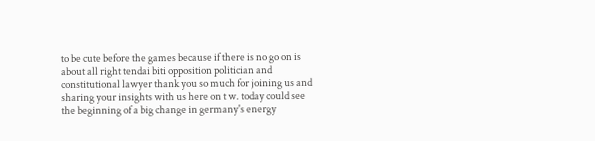to be cute before the games because if there is no go on is about all right tendai biti opposition politician and constitutional lawyer thank you so much for joining us and sharing your insights with us here on t w. today could see the beginning of a big change in germany's energy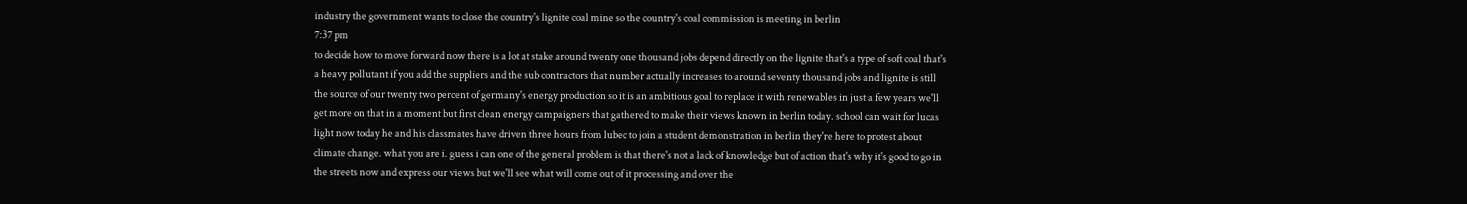industry the government wants to close the country's lignite coal mine so the country's coal commission is meeting in berlin
7:37 pm
to decide how to move forward now there is a lot at stake around twenty one thousand jobs depend directly on the lignite that's a type of soft coal that's a heavy pollutant if you add the suppliers and the sub contractors that number actually increases to around seventy thousand jobs and lignite is still the source of our twenty two percent of germany's energy production so it is an ambitious goal to replace it with renewables in just a few years we'll get more on that in a moment but first clean energy campaigners that gathered to make their views known in berlin today. school can wait for lucas light now today he and his classmates have driven three hours from lubec to join a student demonstration in berlin they're here to protest about climate change. what you are i. guess i can one of the general problem is that there's not a lack of knowledge but of action that's why it's good to go in the streets now and express our views but we'll see what will come out of it processing and over the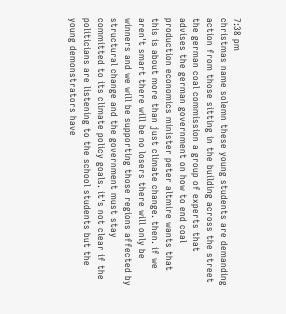7:38 pm
christmas name solemn these young students are demanding action from those sitting in the building across the street the german coal commission a group of experts that advises the german government on how to end coal production economics minister peter altmire wants that this is about more than just climate change. then. if we aren't smart there will be no losers there will only be winners and we will be supporting those regions affected by structural change and the government must stay committed to its climate policy goals. it's not clear if the politicians are listening to the school students but the young demonstrators have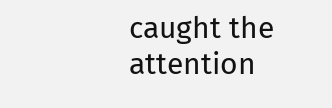caught the attention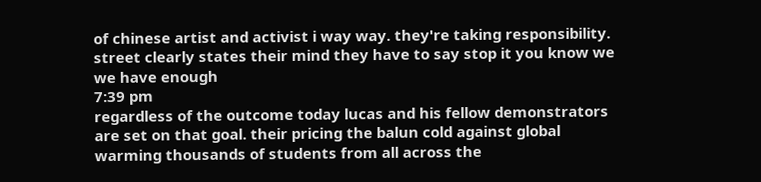of chinese artist and activist i way way. they're taking responsibility. street clearly states their mind they have to say stop it you know we we have enough
7:39 pm
regardless of the outcome today lucas and his fellow demonstrators are set on that goal. their pricing the balun cold against global warming thousands of students from all across the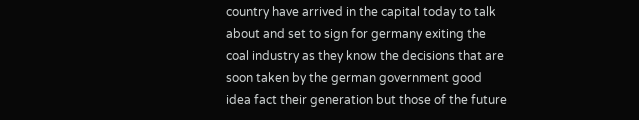country have arrived in the capital today to talk about and set to sign for germany exiting the coal industry as they know the decisions that are soon taken by the german government good idea fact their generation but those of the future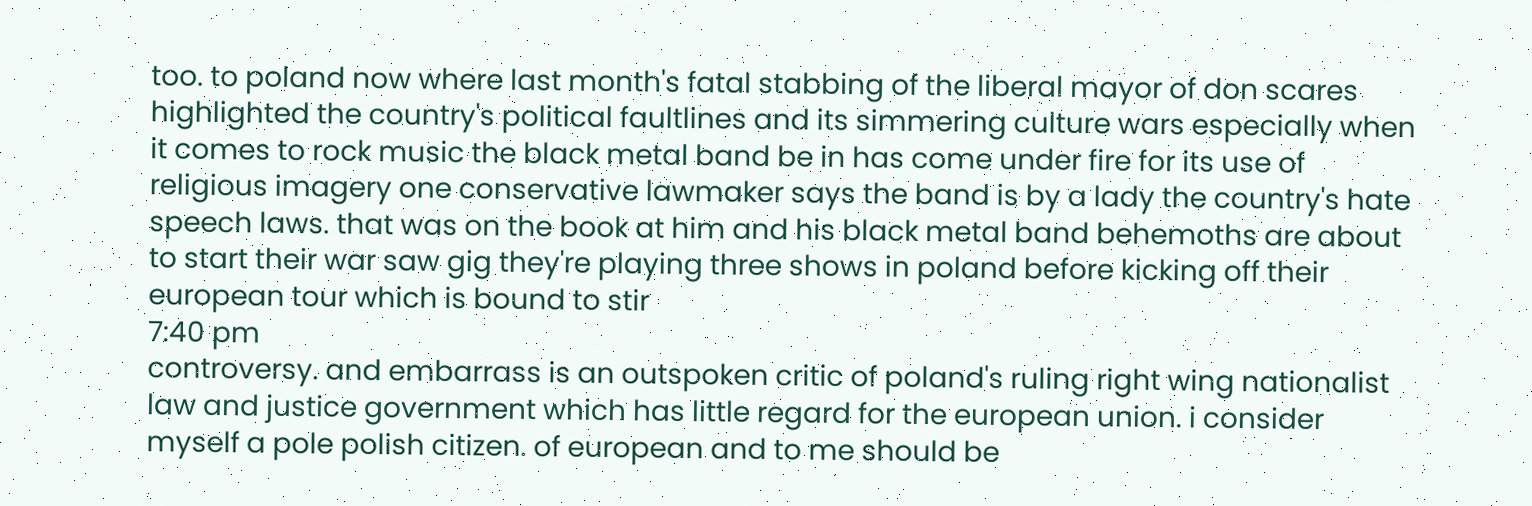too. to poland now where last month's fatal stabbing of the liberal mayor of don scares highlighted the country's political faultlines and its simmering culture wars especially when it comes to rock music the black metal band be in has come under fire for its use of religious imagery one conservative lawmaker says the band is by a lady the country's hate speech laws. that was on the book at him and his black metal band behemoths are about to start their war saw gig they're playing three shows in poland before kicking off their european tour which is bound to stir
7:40 pm
controversy. and embarrass is an outspoken critic of poland's ruling right wing nationalist law and justice government which has little regard for the european union. i consider myself a pole polish citizen. of european and to me should be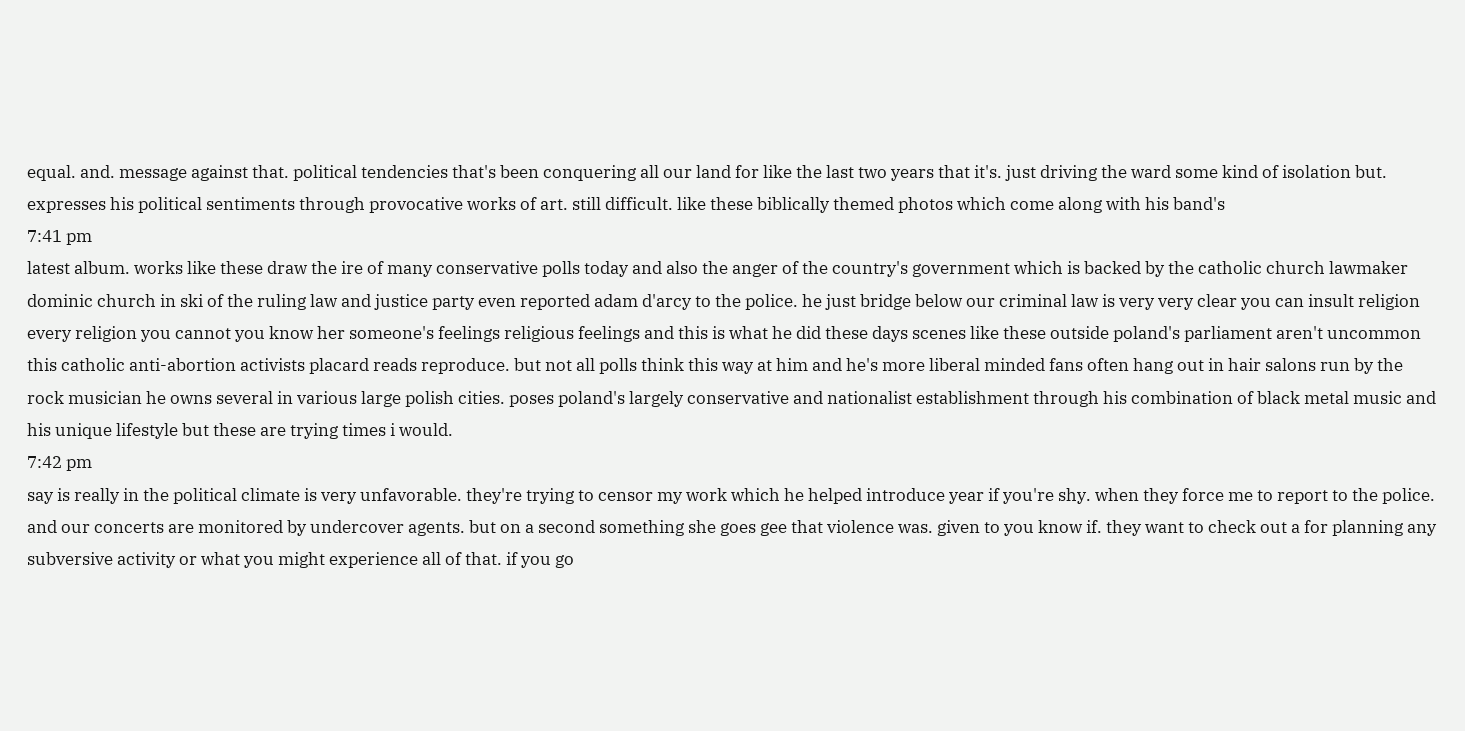equal. and. message against that. political tendencies that's been conquering all our land for like the last two years that it's. just driving the ward some kind of isolation but. expresses his political sentiments through provocative works of art. still difficult. like these biblically themed photos which come along with his band's
7:41 pm
latest album. works like these draw the ire of many conservative polls today and also the anger of the country's government which is backed by the catholic church lawmaker dominic church in ski of the ruling law and justice party even reported adam d'arcy to the police. he just bridge below our criminal law is very very clear you can insult religion every religion you cannot you know her someone's feelings religious feelings and this is what he did these days scenes like these outside poland's parliament aren't uncommon this catholic anti-abortion activists placard reads reproduce. but not all polls think this way at him and he's more liberal minded fans often hang out in hair salons run by the rock musician he owns several in various large polish cities. poses poland's largely conservative and nationalist establishment through his combination of black metal music and his unique lifestyle but these are trying times i would.
7:42 pm
say is really in the political climate is very unfavorable. they're trying to censor my work which he helped introduce year if you're shy. when they force me to report to the police. and our concerts are monitored by undercover agents. but on a second something she goes gee that violence was. given to you know if. they want to check out a for planning any subversive activity or what you might experience all of that. if you go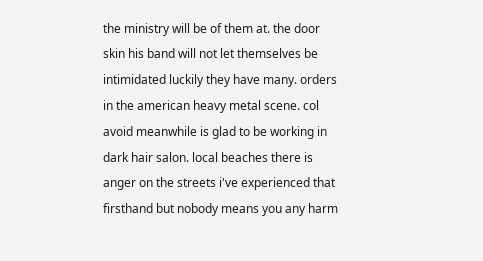the ministry will be of them at. the door skin his band will not let themselves be intimidated luckily they have many. orders in the american heavy metal scene. col avoid meanwhile is glad to be working in dark hair salon. local beaches there is anger on the streets i've experienced that firsthand but nobody means you any harm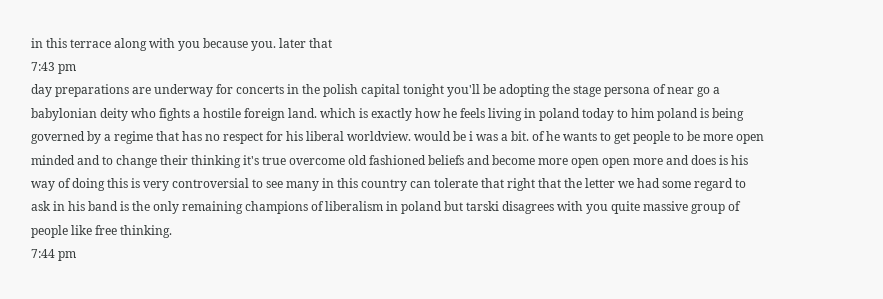in this terrace along with you because you. later that
7:43 pm
day preparations are underway for concerts in the polish capital tonight you'll be adopting the stage persona of near go a babylonian deity who fights a hostile foreign land. which is exactly how he feels living in poland today to him poland is being governed by a regime that has no respect for his liberal worldview. would be i was a bit. of he wants to get people to be more open minded and to change their thinking it's true overcome old fashioned beliefs and become more open open more and does is his way of doing this is very controversial to see many in this country can tolerate that right that the letter we had some regard to ask in his band is the only remaining champions of liberalism in poland but tarski disagrees with you quite massive group of people like free thinking.
7:44 pm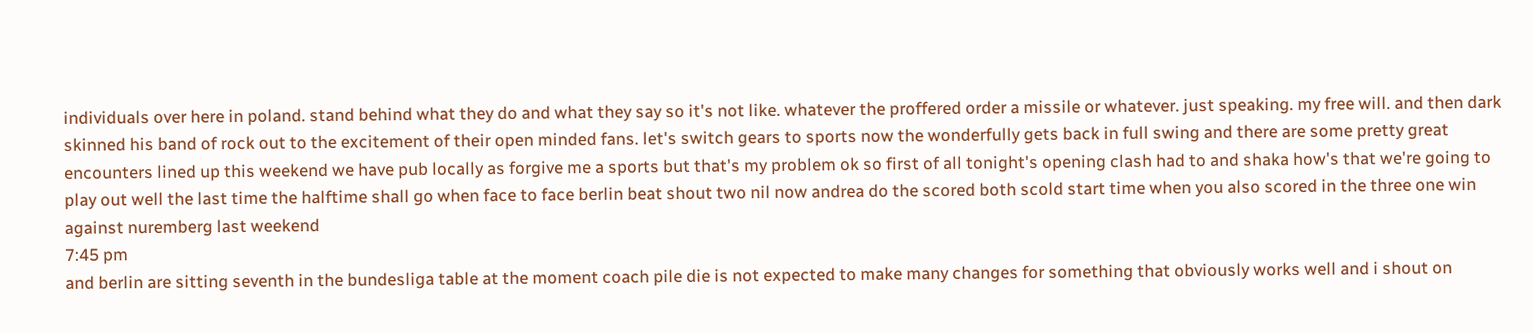individuals over here in poland. stand behind what they do and what they say so it's not like. whatever the proffered order a missile or whatever. just speaking. my free will. and then dark skinned his band of rock out to the excitement of their open minded fans. let's switch gears to sports now the wonderfully gets back in full swing and there are some pretty great encounters lined up this weekend we have pub locally as forgive me a sports but that's my problem ok so first of all tonight's opening clash had to and shaka how's that we're going to play out well the last time the halftime shall go when face to face berlin beat shout two nil now andrea do the scored both scold start time when you also scored in the three one win against nuremberg last weekend
7:45 pm
and berlin are sitting seventh in the bundesliga table at the moment coach pile die is not expected to make many changes for something that obviously works well and i shout on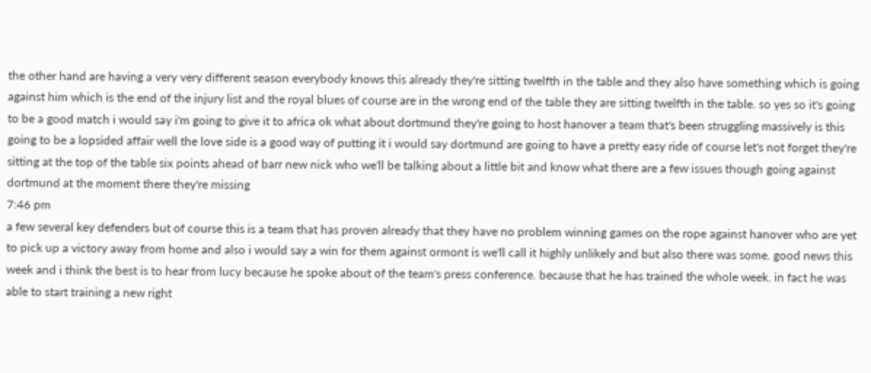the other hand are having a very very different season everybody knows this already they're sitting twelfth in the table and they also have something which is going against him which is the end of the injury list and the royal blues of course are in the wrong end of the table they are sitting twelfth in the table. so yes so it's going to be a good match i would say i'm going to give it to africa ok what about dortmund they're going to host hanover a team that's been struggling massively is this going to be a lopsided affair well the love side is a good way of putting it i would say dortmund are going to have a pretty easy ride of course let's not forget they're sitting at the top of the table six points ahead of barr new nick who we'll be talking about a little bit and know what there are a few issues though going against dortmund at the moment there they're missing
7:46 pm
a few several key defenders but of course this is a team that has proven already that they have no problem winning games on the rope against hanover who are yet to pick up a victory away from home and also i would say a win for them against ormont is we'll call it highly unlikely and but also there was some. good news this week and i think the best is to hear from lucy because he spoke about of the team's press conference. because that he has trained the whole week. in fact he was able to start training a new right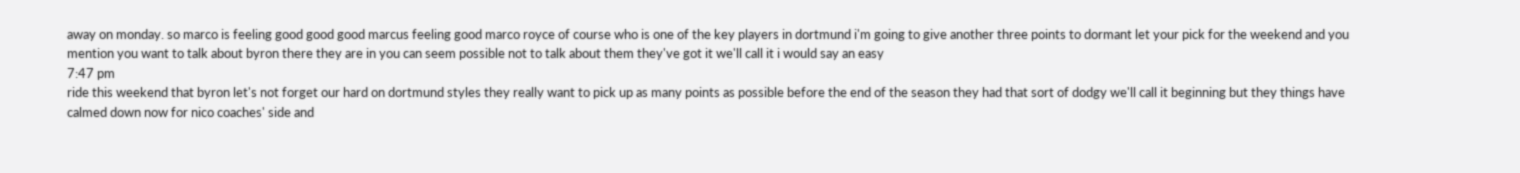away on monday. so marco is feeling good good good marcus feeling good marco royce of course who is one of the key players in dortmund i'm going to give another three points to dormant let your pick for the weekend and you mention you want to talk about byron there they are in you can seem possible not to talk about them they've got it we'll call it i would say an easy
7:47 pm
ride this weekend that byron let's not forget our hard on dortmund styles they really want to pick up as many points as possible before the end of the season they had that sort of dodgy we'll call it beginning but they things have calmed down now for nico coaches' side and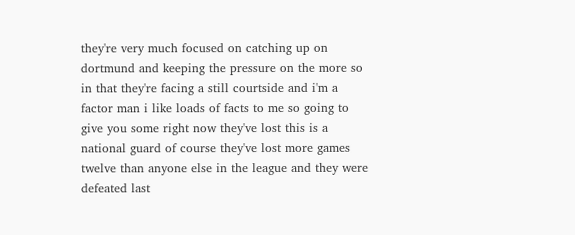they're very much focused on catching up on dortmund and keeping the pressure on the more so in that they're facing a still courtside and i'm a factor man i like loads of facts to me so going to give you some right now they've lost this is a national guard of course they've lost more games twelve than anyone else in the league and they were defeated last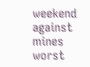weekend against mines worst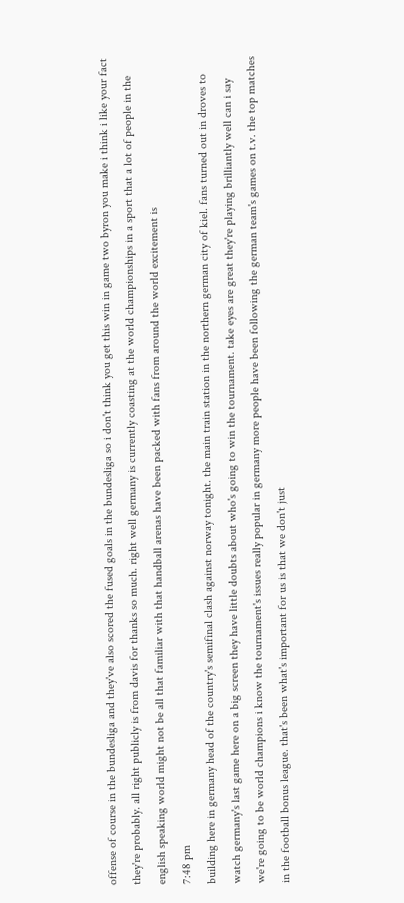offense of course in the bundesliga and they've also scored the fused goals in the bundesliga so i don't think you get this win in game two byron you make i think i like your fact they're probably. all right publicly is from davis for thanks so much. right well germany is currently coasting at the world championships in a sport that a lot of people in the english speaking world might not be all that familiar with that handball arenas have been packed with fans from around the world excitement is
7:48 pm
building here in germany head of the country's semifinal clash against norway tonight. the main train station in the northern german city of kiel. fans turned out in droves to watch germany's last game here on a big screen they have little doubts about who's going to win the tournament. take eyes are great they're playing brilliantly well can i say we're going to be world champions i know the tournament's issues really popular in germany more people have been following the german team's games on t.v. the top matches in the football bonus league. that's been what's important for us is that we don't just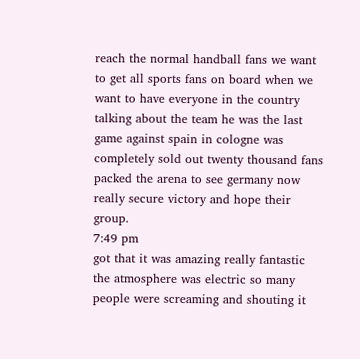reach the normal handball fans we want to get all sports fans on board when we want to have everyone in the country talking about the team he was the last game against spain in cologne was completely sold out twenty thousand fans packed the arena to see germany now really secure victory and hope their group.
7:49 pm
got that it was amazing really fantastic the atmosphere was electric so many people were screaming and shouting it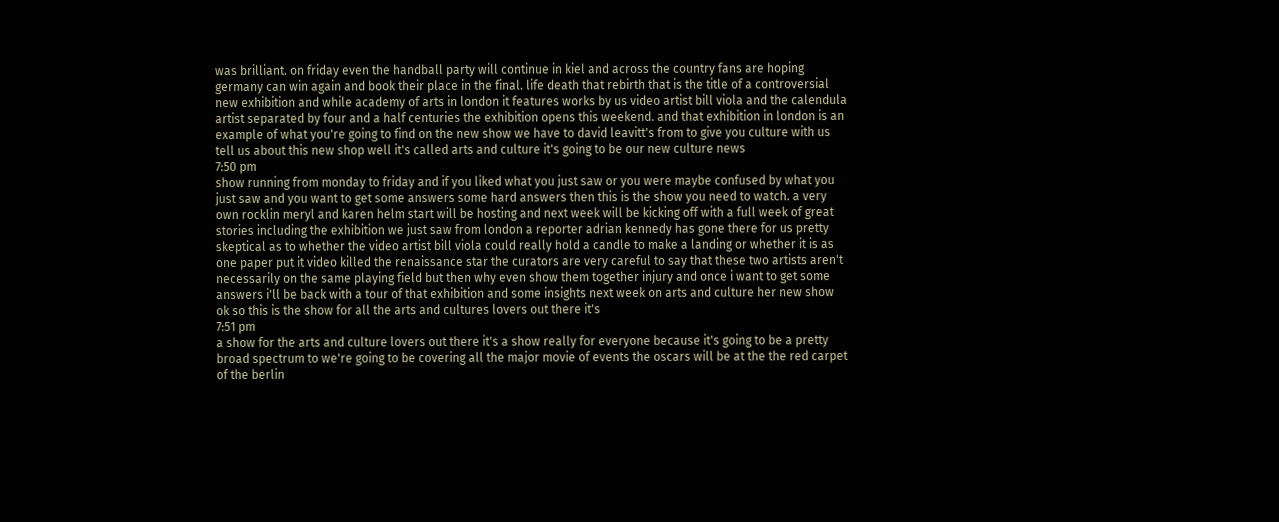was brilliant. on friday even the handball party will continue in kiel and across the country fans are hoping germany can win again and book their place in the final. life death that rebirth that is the title of a controversial new exhibition and while academy of arts in london it features works by us video artist bill viola and the calendula artist separated by four and a half centuries the exhibition opens this weekend. and that exhibition in london is an example of what you're going to find on the new show we have to david leavitt's from to give you culture with us tell us about this new shop well it's called arts and culture it's going to be our new culture news
7:50 pm
show running from monday to friday and if you liked what you just saw or you were maybe confused by what you just saw and you want to get some answers some hard answers then this is the show you need to watch. a very own rocklin meryl and karen helm start will be hosting and next week will be kicking off with a full week of great stories including the exhibition we just saw from london a reporter adrian kennedy has gone there for us pretty skeptical as to whether the video artist bill viola could really hold a candle to make a landing or whether it is as one paper put it video killed the renaissance star the curators are very careful to say that these two artists aren't necessarily on the same playing field but then why even show them together injury and once i want to get some answers i'll be back with a tour of that exhibition and some insights next week on arts and culture her new show ok so this is the show for all the arts and cultures lovers out there it's
7:51 pm
a show for the arts and culture lovers out there it's a show really for everyone because it's going to be a pretty broad spectrum to we're going to be covering all the major movie of events the oscars will be at the the red carpet of the berlin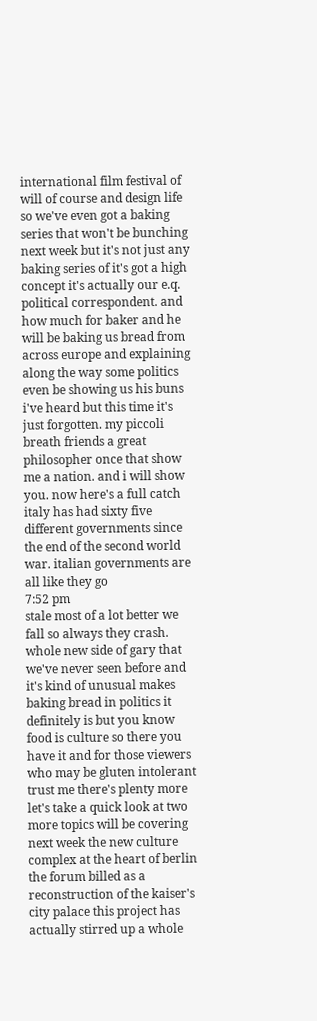international film festival of will of course and design life so we've even got a baking series that won't be bunching next week but it's not just any baking series of it's got a high concept it's actually our e.q. political correspondent. and how much for baker and he will be baking us bread from across europe and explaining along the way some politics even be showing us his buns i've heard but this time it's just forgotten. my piccoli breath friends a great philosopher once that show me a nation. and i will show you. now here's a full catch italy has had sixty five different governments since the end of the second world war. italian governments are all like they go
7:52 pm
stale most of a lot better we fall so always they crash. whole new side of gary that we've never seen before and it's kind of unusual makes baking bread in politics it definitely is but you know food is culture so there you have it and for those viewers who may be gluten intolerant trust me there's plenty more let's take a quick look at two more topics will be covering next week the new culture complex at the heart of berlin the forum billed as a reconstruction of the kaiser's city palace this project has actually stirred up a whole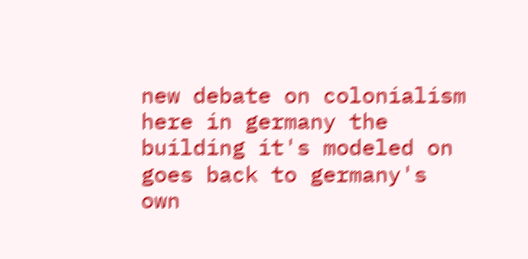new debate on colonialism here in germany the building it's modeled on goes back to germany's own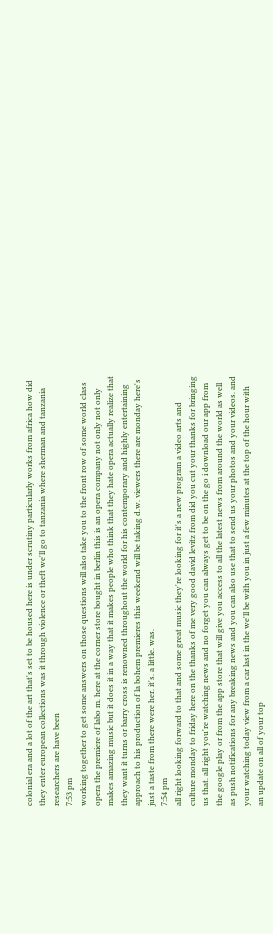colonial era and a lot of the art that's set to be housed here is under scrutiny particularly works from africa how did they enter european collections was it through violence or theft we'll go to tanzania where sherman and tanzania researchers are have been
7:53 pm
working together to get some answers on those questions will also take you to the front row of some world class opera the premiere of labo m. here at the corner store bought in berlin this is an opera company not only not only makes amazing music but it does it in a way that it makes people who think that they hate opera actually realize that they want it turns or barry cross is renowned throughout the world for his contemporary and highly entertaining approach to his production of la bohem premieres this weekend will be taking d.w. viewers there are monday here's just a taste from there were her. it's. a little. was.
7:54 pm
all right looking forward to that and some great music they're looking for it's a new program a video arts and culture monday to friday here on the thanks of me very good david levitz from did you cut your thanks for bringing us that. all right you're watching news and no forget you can always get to be on the go i download our app from the google play or from the app store that will give you access to all the latest news from around the world as well as push notifications for any breaking news and you can also use that to send us your photos and your videos. and your watching today view from a car last in the we'll be with you in just a few minutes at the top of the hour with an update on all of your top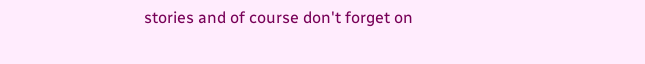stories and of course don't forget on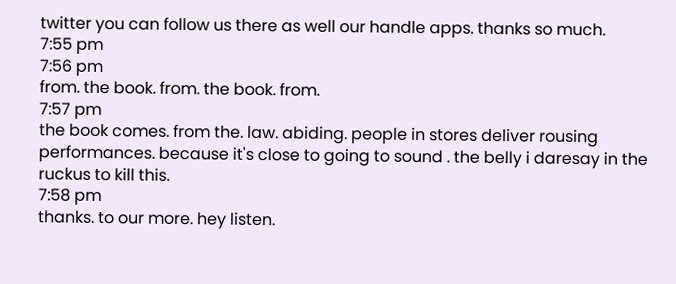twitter you can follow us there as well our handle apps. thanks so much.
7:55 pm
7:56 pm
from. the book. from. the book. from.
7:57 pm
the book comes. from the. law. abiding. people in stores deliver rousing performances. because it's close to going to sound . the belly i daresay in the ruckus to kill this.
7:58 pm
thanks. to our more. hey listen.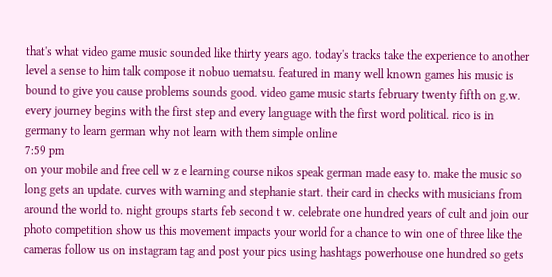that's what video game music sounded like thirty years ago. today's tracks take the experience to another level a sense to him talk compose it nobuo uematsu. featured in many well known games his music is bound to give you cause problems sounds good. video game music starts february twenty fifth on g.w. every journey begins with the first step and every language with the first word political. rico is in germany to learn german why not learn with them simple online
7:59 pm
on your mobile and free cell w z e learning course nikos speak german made easy to. make the music so long gets an update. curves with warning and stephanie start. their card in checks with musicians from around the world to. night groups starts feb second t w. celebrate one hundred years of cult and join our photo competition show us this movement impacts your world for a chance to win one of three like the cameras follow us on instagram tag and post your pics using hashtags powerhouse one hundred so gets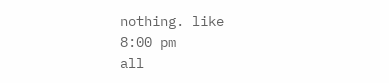nothing. like
8:00 pm
all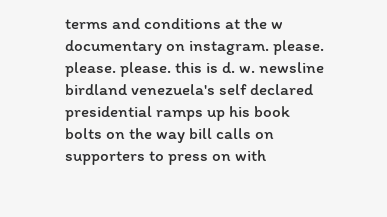terms and conditions at the w documentary on instagram. please. please. please. this is d. w. newsline birdland venezuela's self declared presidential ramps up his book bolts on the way bill calls on supporters to press on with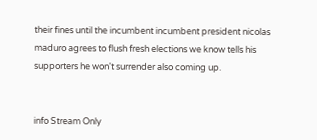their fines until the incumbent incumbent president nicolas maduro agrees to flush fresh elections we know tells his supporters he won't surrender also coming up.


info Stream Only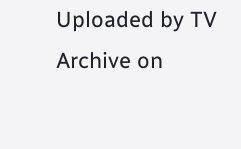Uploaded by TV Archive on